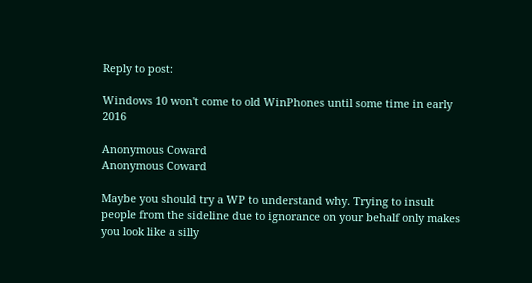Reply to post:

Windows 10 won't come to old WinPhones until some time in early 2016

Anonymous Coward
Anonymous Coward

Maybe you should try a WP to understand why. Trying to insult people from the sideline due to ignorance on your behalf only makes you look like a silly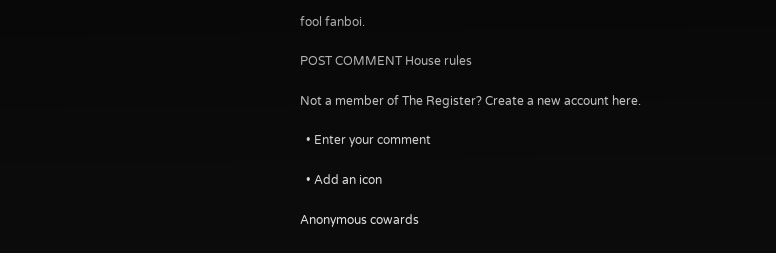fool fanboi.

POST COMMENT House rules

Not a member of The Register? Create a new account here.

  • Enter your comment

  • Add an icon

Anonymous cowards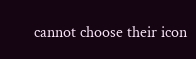cannot choose their icon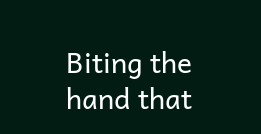Biting the hand that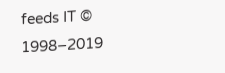feeds IT © 1998–2019